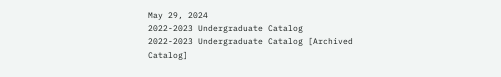May 29, 2024
2022-2023 Undergraduate Catalog
2022-2023 Undergraduate Catalog [Archived Catalog]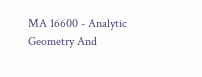MA 16600 - Analytic Geometry And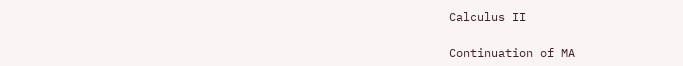Calculus II

Continuation of MA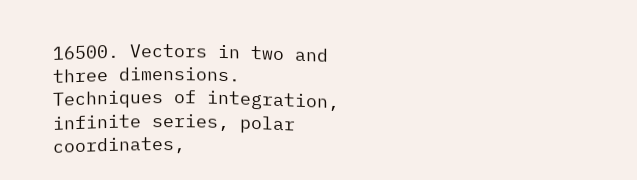16500. Vectors in two and three dimensions. Techniques of integration, infinite series, polar coordinates,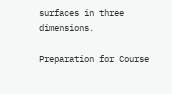surfaces in three dimensions.

Preparation for Course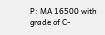P: MA 16500 with grade of C-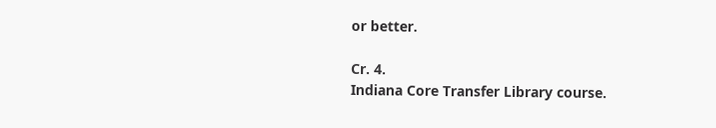or better.

Cr. 4.
Indiana Core Transfer Library course.